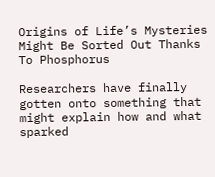Origins of Life’s Mysteries Might Be Sorted Out Thanks To Phosphorus

Researchers have finally gotten onto something that might explain how and what sparked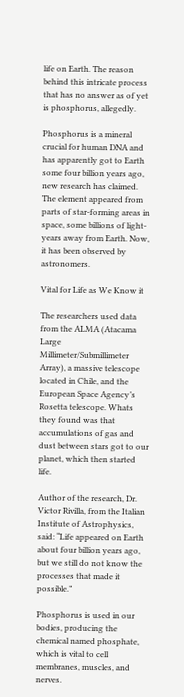life on Earth. The reason behind this intricate process that has no answer as of yet is phosphorus, allegedly.

Phosphorus is a mineral crucial for human DNA and has apparently got to Earth some four billion years ago, new research has claimed. The element appeared from parts of star-forming areas in space, some billions of light-years away from Earth. Now, it has been observed by astronomers.

Vital for Life as We Know it

The researchers used data from the ALMA (Atacama Large Millimeter/Submillimeter Array), a massive telescope located in Chile, and the European Space Agency’s Rosetta telescope. Whats they found was that accumulations of gas and dust between stars got to our planet, which then started life.

Author of the research, Dr. Victor Rivilla, from the Italian Institute of Astrophysics, said: “Life appeared on Earth about four billion years ago, but we still do not know the processes that made it possible.”

Phosphorus is used in our bodies, producing the chemical named phosphate, which is vital to cell membranes, muscles, and nerves.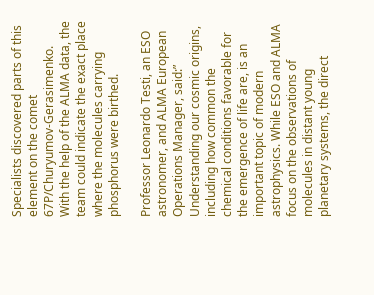Specialists discovered parts of this element on the comet 67P/Churyumov-Gerasimenko. With the help of the ALMA data, the team could indicate the exact place where the molecules carrying phosphorus were birthed.

Professor Leonardo Testi, an ESO astronomer, and ALMA European Operations Manager, said:” Understanding our cosmic origins, including how common the chemical conditions favorable for the emergence of life are, is an important topic of modern astrophysics. While ESO and ALMA focus on the observations of molecules in distant young planetary systems, the direct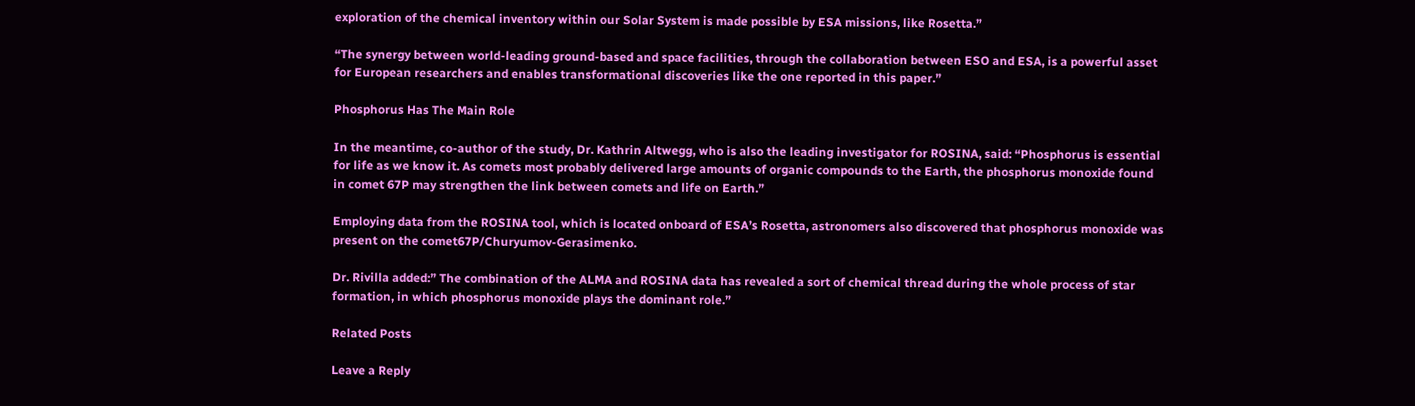exploration of the chemical inventory within our Solar System is made possible by ESA missions, like Rosetta.”

“The synergy between world-leading ground-based and space facilities, through the collaboration between ESO and ESA, is a powerful asset for European researchers and enables transformational discoveries like the one reported in this paper.”

Phosphorus Has The Main Role

In the meantime, co-author of the study, Dr. Kathrin Altwegg, who is also the leading investigator for ROSINA, said: “Phosphorus is essential for life as we know it. As comets most probably delivered large amounts of organic compounds to the Earth, the phosphorus monoxide found in comet 67P may strengthen the link between comets and life on Earth.”

Employing data from the ROSINA tool, which is located onboard of ESA’s Rosetta, astronomers also discovered that phosphorus monoxide was present on the comet67P/Churyumov-Gerasimenko.

Dr. Rivilla added:” The combination of the ALMA and ROSINA data has revealed a sort of chemical thread during the whole process of star formation, in which phosphorus monoxide plays the dominant role.”

Related Posts

Leave a Reply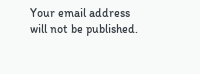Your email address will not be published.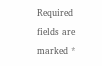Required fields are marked *